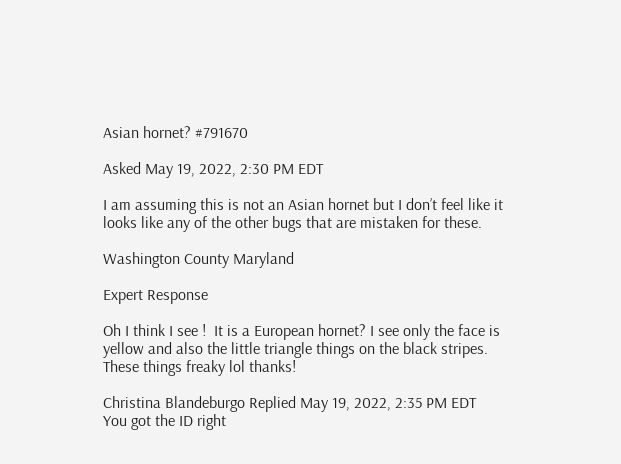Asian hornet? #791670

Asked May 19, 2022, 2:30 PM EDT

I am assuming this is not an Asian hornet but I don’t feel like it looks like any of the other bugs that are mistaken for these.

Washington County Maryland

Expert Response

Oh I think I see !  It is a European hornet? I see only the face is yellow and also the little triangle things on the black stripes. These things freaky lol thanks!

Christina Blandeburgo Replied May 19, 2022, 2:35 PM EDT
You got the ID right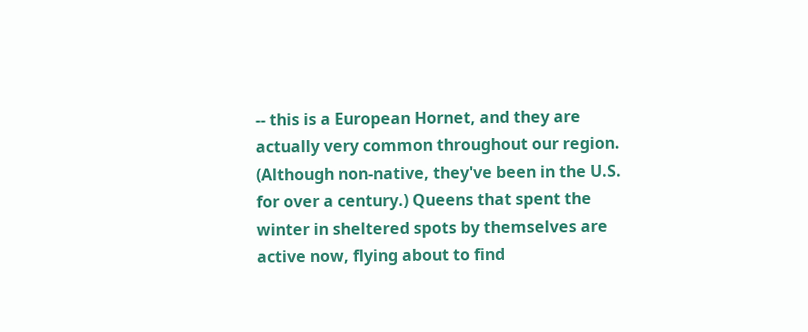-- this is a European Hornet, and they are actually very common throughout our region. (Although non-native, they've been in the U.S. for over a century.) Queens that spent the winter in sheltered spots by themselves are active now, flying about to find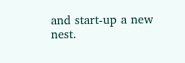and start-up a new nest.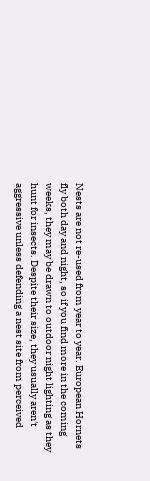Nests are not re-used from year to year. European Hornets fly both day and night, so if you find more in the coming weeks, they may be drawn to outdoor night lighting as they hunt for insects. Despite their size, they usually aren't aggressive unless defending a nest site from perceived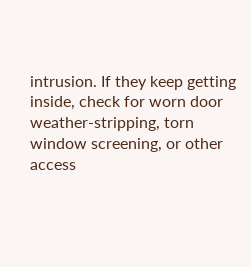intrusion. If they keep getting inside, check for worn door weather-stripping, torn window screening, or other access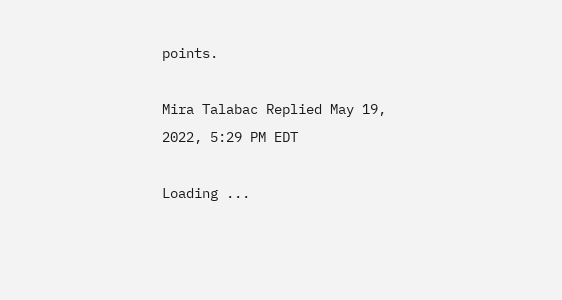points.

Mira Talabac Replied May 19, 2022, 5:29 PM EDT

Loading ...